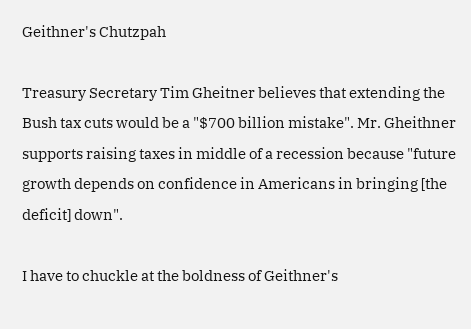Geithner's Chutzpah

Treasury Secretary Tim Gheitner believes that extending the Bush tax cuts would be a "$700 billion mistake". Mr. Gheithner supports raising taxes in middle of a recession because "future growth depends on confidence in Americans in bringing [the deficit] down".

I have to chuckle at the boldness of Geithner's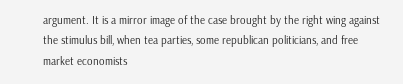argument. It is a mirror image of the case brought by the right wing against the stimulus bill, when tea parties, some republican politicians, and free market economists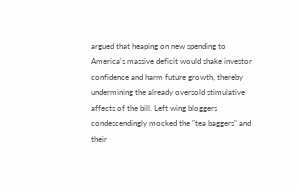argued that heaping on new spending to America's massive deficit would shake investor confidence and harm future growth, thereby undermining the already oversold stimulative affects of the bill. Left wing bloggers condescendingly mocked the "tea baggers" and their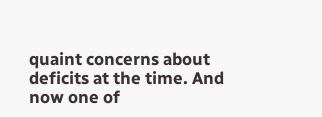quaint concerns about deficits at the time. And now one of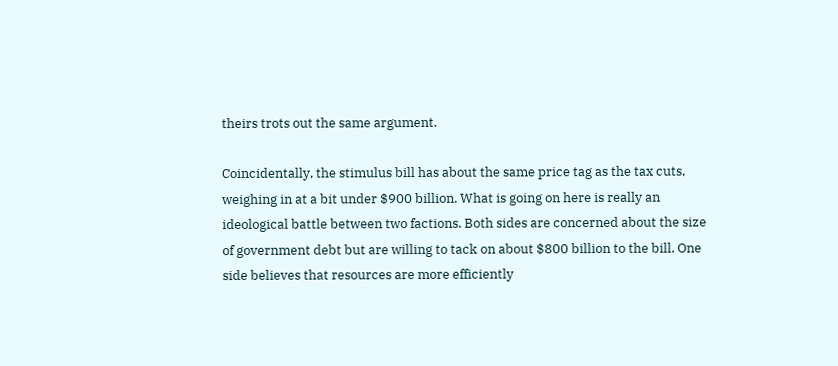theirs trots out the same argument.

Coincidentally, the stimulus bill has about the same price tag as the tax cuts, weighing in at a bit under $900 billion. What is going on here is really an ideological battle between two factions. Both sides are concerned about the size of government debt but are willing to tack on about $800 billion to the bill. One side believes that resources are more efficiently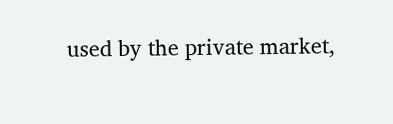used by the private market,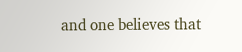and one believes that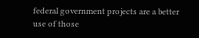federal government projects are a better use of those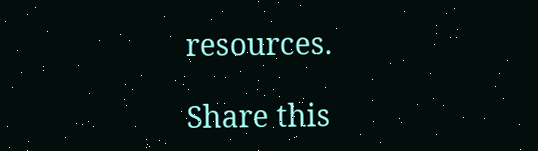resources.

Share this